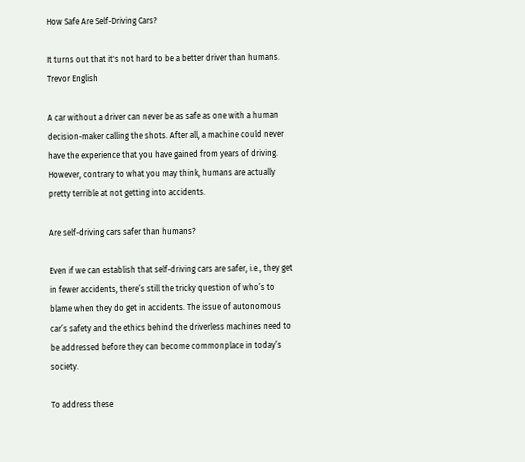How Safe Are Self-Driving Cars?

It turns out that it's not hard to be a better driver than humans.
Trevor English

A car without a driver can never be as safe as one with a human decision-maker calling the shots. After all, a machine could never have the experience that you have gained from years of driving. However, contrary to what you may think, humans are actually pretty terrible at not getting into accidents.

Are self-driving cars safer than humans?

Even if we can establish that self-driving cars are safer, i.e., they get in fewer accidents, there’s still the tricky question of who’s to blame when they do get in accidents. The issue of autonomous car’s safety and the ethics behind the driverless machines need to be addressed before they can become commonplace in today’s society.

To address these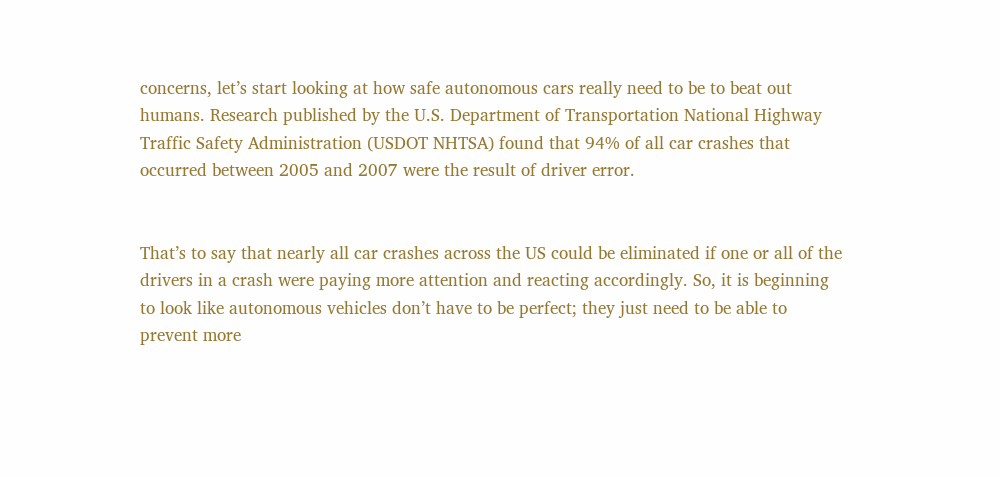concerns, let’s start looking at how safe autonomous cars really need to be to beat out humans. Research published by the U.S. Department of Transportation National Highway Traffic Safety Administration (USDOT NHTSA) found that 94% of all car crashes that occurred between 2005 and 2007 were the result of driver error.


That’s to say that nearly all car crashes across the US could be eliminated if one or all of the drivers in a crash were paying more attention and reacting accordingly. So, it is beginning to look like autonomous vehicles don’t have to be perfect; they just need to be able to prevent more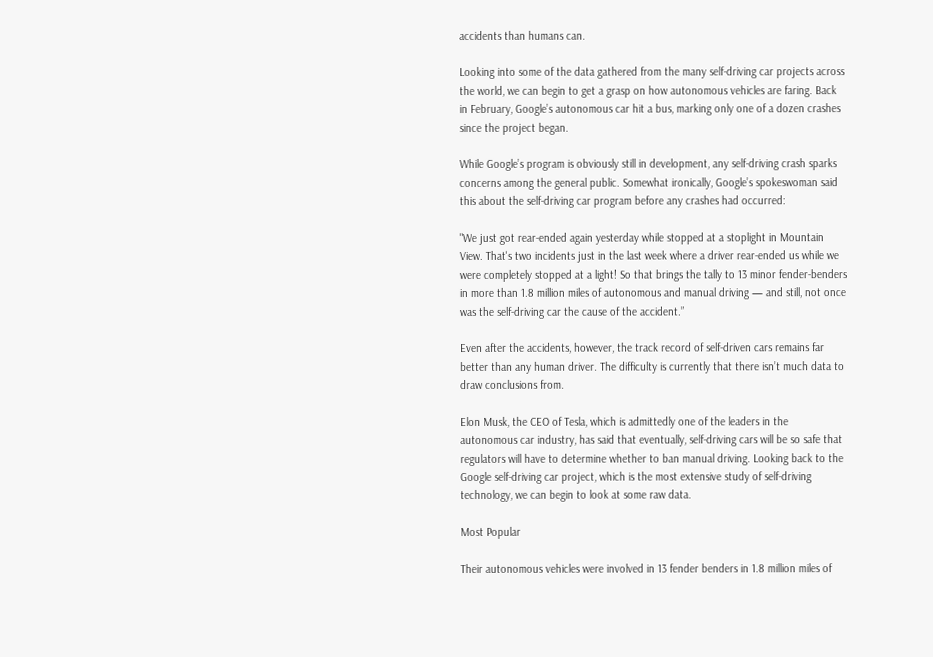accidents than humans can.

Looking into some of the data gathered from the many self-driving car projects across the world, we can begin to get a grasp on how autonomous vehicles are faring. Back in February, Google’s autonomous car hit a bus, marking only one of a dozen crashes since the project began.

While Google’s program is obviously still in development, any self-driving crash sparks concerns among the general public. Somewhat ironically, Google’s spokeswoman said this about the self-driving car program before any crashes had occurred:

"We just got rear-ended again yesterday while stopped at a stoplight in Mountain View. That's two incidents just in the last week where a driver rear-ended us while we were completely stopped at a light! So that brings the tally to 13 minor fender-benders in more than 1.8 million miles of autonomous and manual driving — and still, not once was the self-driving car the cause of the accident.”

Even after the accidents, however, the track record of self-driven cars remains far better than any human driver. The difficulty is currently that there isn’t much data to draw conclusions from.

Elon Musk, the CEO of Tesla, which is admittedly one of the leaders in the autonomous car industry, has said that eventually, self-driving cars will be so safe that regulators will have to determine whether to ban manual driving. Looking back to the Google self-driving car project, which is the most extensive study of self-driving technology, we can begin to look at some raw data.

Most Popular

Their autonomous vehicles were involved in 13 fender benders in 1.8 million miles of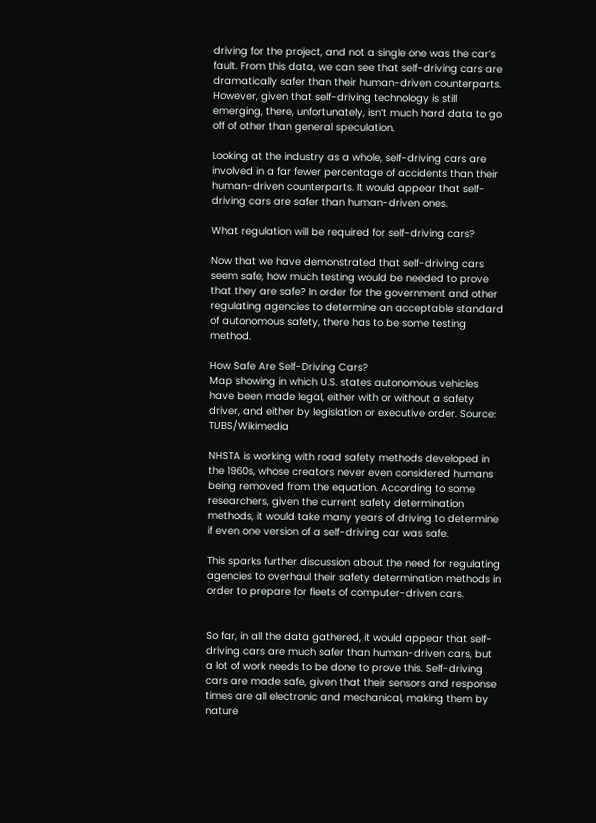driving for the project, and not a single one was the car’s fault. From this data, we can see that self-driving cars are dramatically safer than their human-driven counterparts. However, given that self-driving technology is still emerging, there, unfortunately, isn’t much hard data to go off of other than general speculation.

Looking at the industry as a whole, self-driving cars are involved in a far fewer percentage of accidents than their human-driven counterparts. It would appear that self-driving cars are safer than human-driven ones.

What regulation will be required for self-driving cars?

Now that we have demonstrated that self-driving cars seem safe, how much testing would be needed to prove that they are safe? In order for the government and other regulating agencies to determine an acceptable standard of autonomous safety, there has to be some testing method.

How Safe Are Self-Driving Cars?
Map showing in which U.S. states autonomous vehicles have been made legal, either with or without a safety driver, and either by legislation or executive order. Source: TUBS/Wikimedia

NHSTA is working with road safety methods developed in the 1960s, whose creators never even considered humans being removed from the equation. According to some researchers, given the current safety determination methods, it would take many years of driving to determine if even one version of a self-driving car was safe.

This sparks further discussion about the need for regulating agencies to overhaul their safety determination methods in order to prepare for fleets of computer-driven cars.


So far, in all the data gathered, it would appear that self-driving cars are much safer than human-driven cars, but a lot of work needs to be done to prove this. Self-driving cars are made safe, given that their sensors and response times are all electronic and mechanical, making them by nature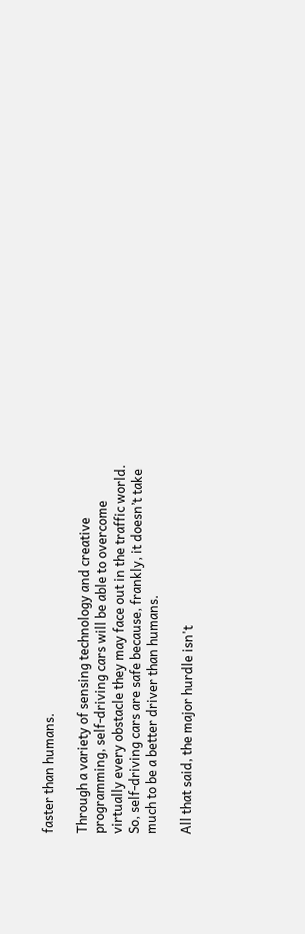faster than humans.

Through a variety of sensing technology and creative programming, self-driving cars will be able to overcome virtually every obstacle they may face out in the traffic world. So, self-driving cars are safe because, frankly, it doesn’t take much to be a better driver than humans.

All that said, the major hurdle isn't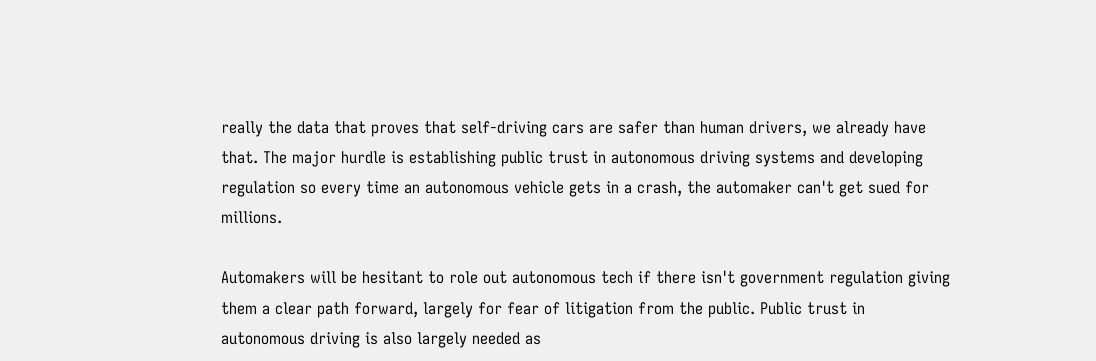really the data that proves that self-driving cars are safer than human drivers, we already have that. The major hurdle is establishing public trust in autonomous driving systems and developing regulation so every time an autonomous vehicle gets in a crash, the automaker can't get sued for millions.

Automakers will be hesitant to role out autonomous tech if there isn't government regulation giving them a clear path forward, largely for fear of litigation from the public. Public trust in autonomous driving is also largely needed as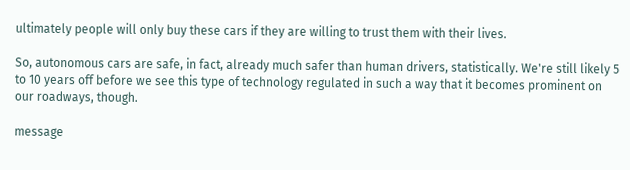ultimately people will only buy these cars if they are willing to trust them with their lives.

So, autonomous cars are safe, in fact, already much safer than human drivers, statistically. We're still likely 5 to 10 years off before we see this type of technology regulated in such a way that it becomes prominent on our roadways, though.

message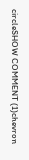circleSHOW COMMENT (1)chevron